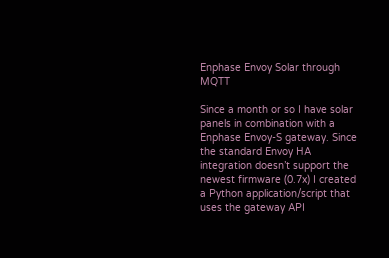Enphase Envoy Solar through MQTT

Since a month or so I have solar panels in combination with a Enphase Envoy-S gateway. Since the standard Envoy HA integration doesn’t support the newest firmware (0.7x) I created a Python application/script that uses the gateway API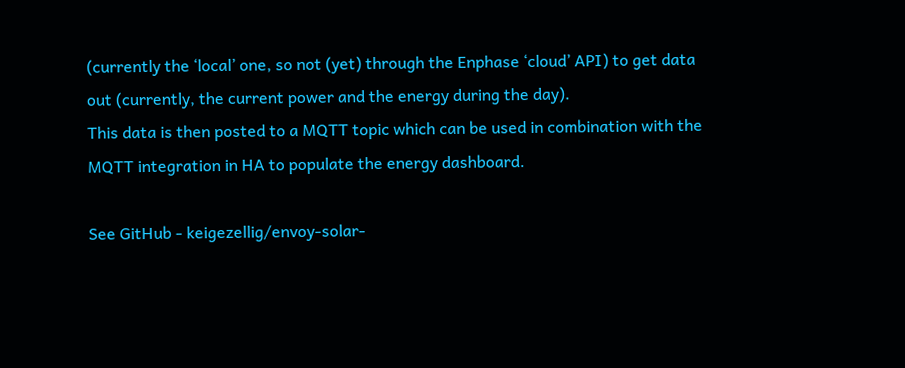(currently the ‘local’ one, so not (yet) through the Enphase ‘cloud’ API) to get data out (currently, the current power and the energy during the day).
This data is then posted to a MQTT topic which can be used in combination with the MQTT integration in HA to populate the energy dashboard.

See GitHub - keigezellig/envoy-solar-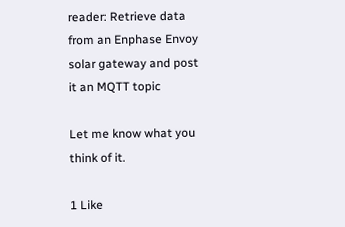reader: Retrieve data from an Enphase Envoy solar gateway and post it an MQTT topic

Let me know what you think of it.

1 Like